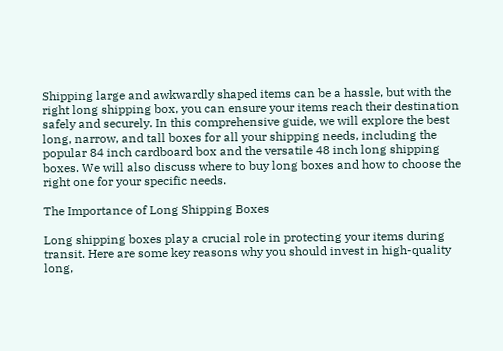Shipping large and awkwardly shaped items can be a hassle, but with the right long shipping box, you can ensure your items reach their destination safely and securely. In this comprehensive guide, we will explore the best long, narrow, and tall boxes for all your shipping needs, including the popular 84 inch cardboard box and the versatile 48 inch long shipping boxes. We will also discuss where to buy long boxes and how to choose the right one for your specific needs.

The Importance of Long Shipping Boxes

Long shipping boxes play a crucial role in protecting your items during transit. Here are some key reasons why you should invest in high-quality long,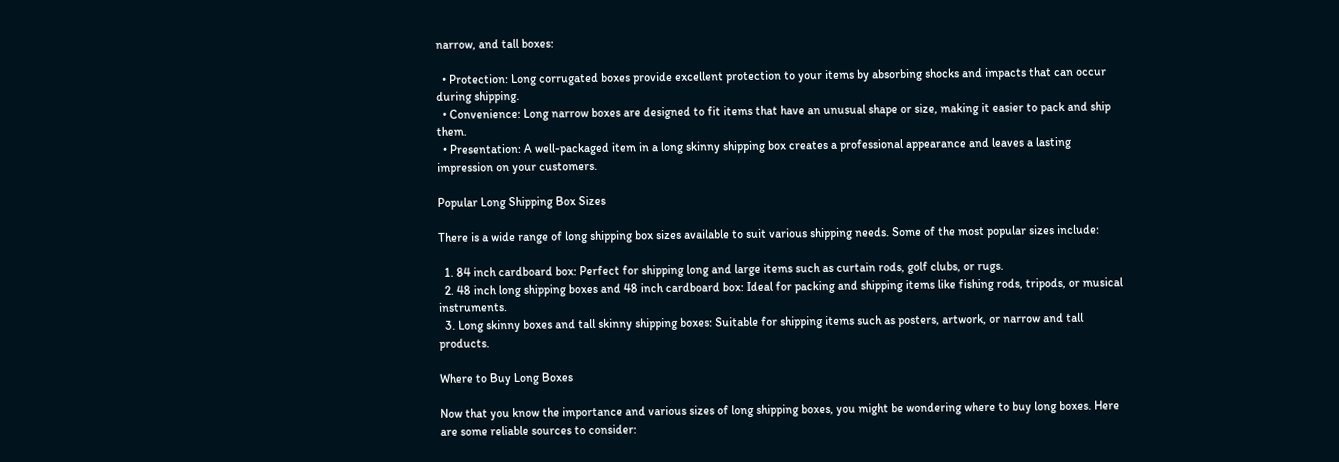narrow, and tall boxes:

  • Protection: Long corrugated boxes provide excellent protection to your items by absorbing shocks and impacts that can occur during shipping.
  • Convenience: Long narrow boxes are designed to fit items that have an unusual shape or size, making it easier to pack and ship them.
  • Presentation: A well-packaged item in a long skinny shipping box creates a professional appearance and leaves a lasting impression on your customers.

Popular Long Shipping Box Sizes

There is a wide range of long shipping box sizes available to suit various shipping needs. Some of the most popular sizes include:

  1. 84 inch cardboard box: Perfect for shipping long and large items such as curtain rods, golf clubs, or rugs.
  2. 48 inch long shipping boxes and 48 inch cardboard box: Ideal for packing and shipping items like fishing rods, tripods, or musical instruments.
  3. Long skinny boxes and tall skinny shipping boxes: Suitable for shipping items such as posters, artwork, or narrow and tall products.

Where to Buy Long Boxes

Now that you know the importance and various sizes of long shipping boxes, you might be wondering where to buy long boxes. Here are some reliable sources to consider: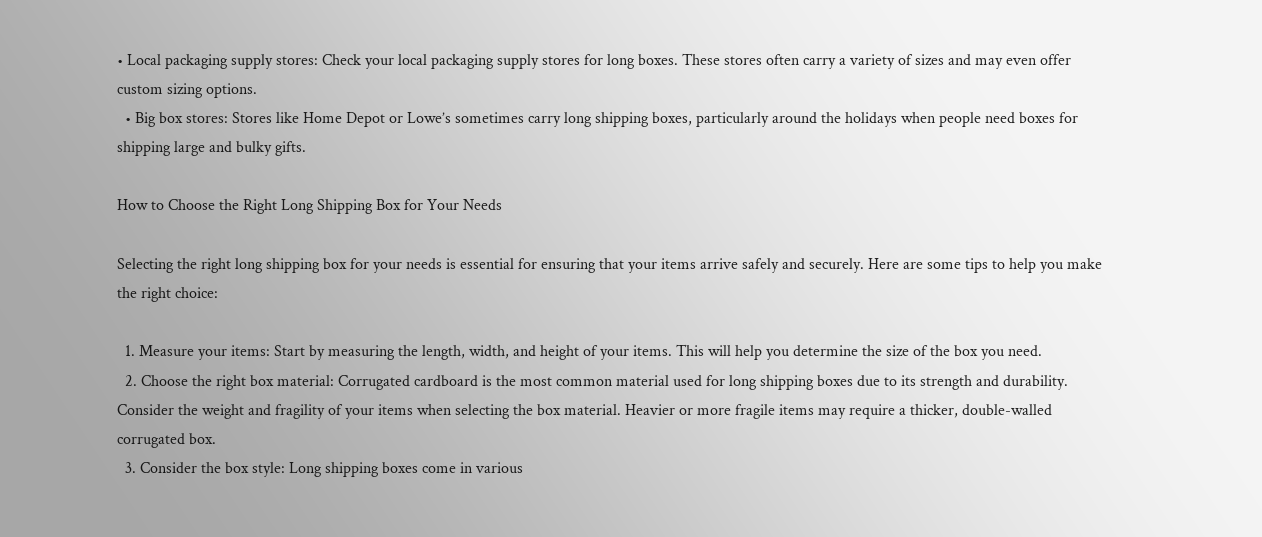• Local packaging supply stores: Check your local packaging supply stores for long boxes. These stores often carry a variety of sizes and may even offer custom sizing options.
  • Big box stores: Stores like Home Depot or Lowe’s sometimes carry long shipping boxes, particularly around the holidays when people need boxes for shipping large and bulky gifts.

How to Choose the Right Long Shipping Box for Your Needs

Selecting the right long shipping box for your needs is essential for ensuring that your items arrive safely and securely. Here are some tips to help you make the right choice:

  1. Measure your items: Start by measuring the length, width, and height of your items. This will help you determine the size of the box you need.
  2. Choose the right box material: Corrugated cardboard is the most common material used for long shipping boxes due to its strength and durability. Consider the weight and fragility of your items when selecting the box material. Heavier or more fragile items may require a thicker, double-walled corrugated box.
  3. Consider the box style: Long shipping boxes come in various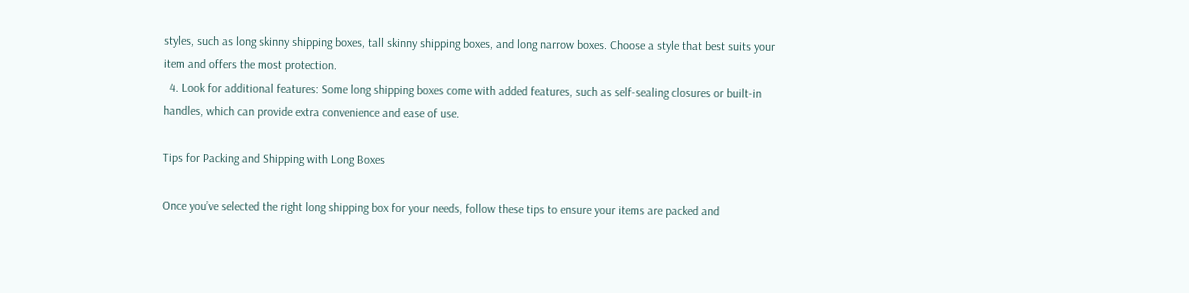styles, such as long skinny shipping boxes, tall skinny shipping boxes, and long narrow boxes. Choose a style that best suits your item and offers the most protection.
  4. Look for additional features: Some long shipping boxes come with added features, such as self-sealing closures or built-in handles, which can provide extra convenience and ease of use.

Tips for Packing and Shipping with Long Boxes

Once you’ve selected the right long shipping box for your needs, follow these tips to ensure your items are packed and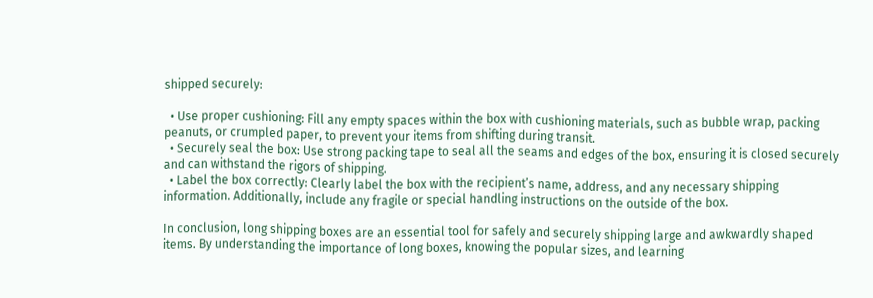shipped securely:

  • Use proper cushioning: Fill any empty spaces within the box with cushioning materials, such as bubble wrap, packing peanuts, or crumpled paper, to prevent your items from shifting during transit.
  • Securely seal the box: Use strong packing tape to seal all the seams and edges of the box, ensuring it is closed securely and can withstand the rigors of shipping.
  • Label the box correctly: Clearly label the box with the recipient’s name, address, and any necessary shipping information. Additionally, include any fragile or special handling instructions on the outside of the box.

In conclusion, long shipping boxes are an essential tool for safely and securely shipping large and awkwardly shaped items. By understanding the importance of long boxes, knowing the popular sizes, and learning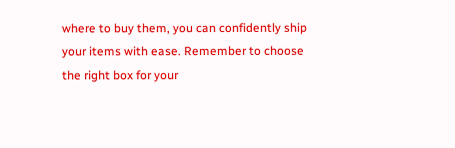where to buy them, you can confidently ship your items with ease. Remember to choose the right box for your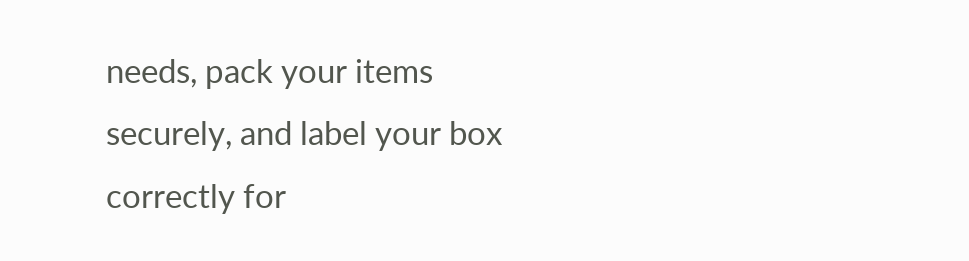needs, pack your items securely, and label your box correctly for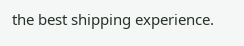the best shipping experience.